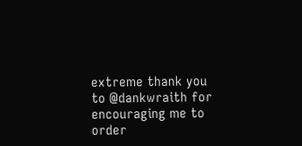extreme thank you to @dankwraith for encouraging me to order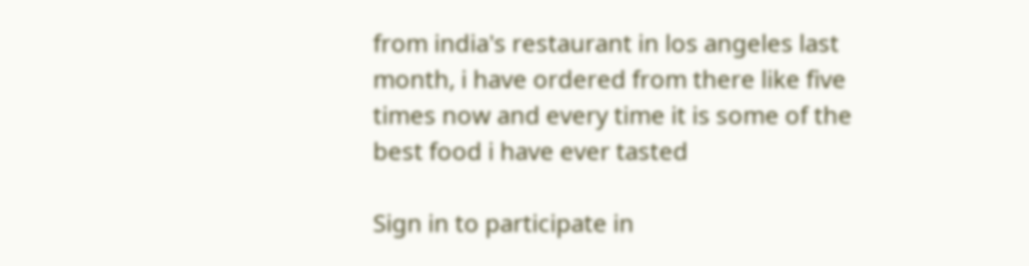from india's restaurant in los angeles last month, i have ordered from there like five times now and every time it is some of the best food i have ever tasted

Sign in to participate in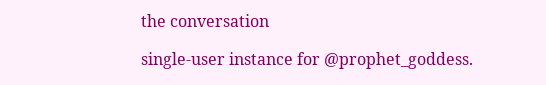the conversation

single-user instance for @prophet_goddess.